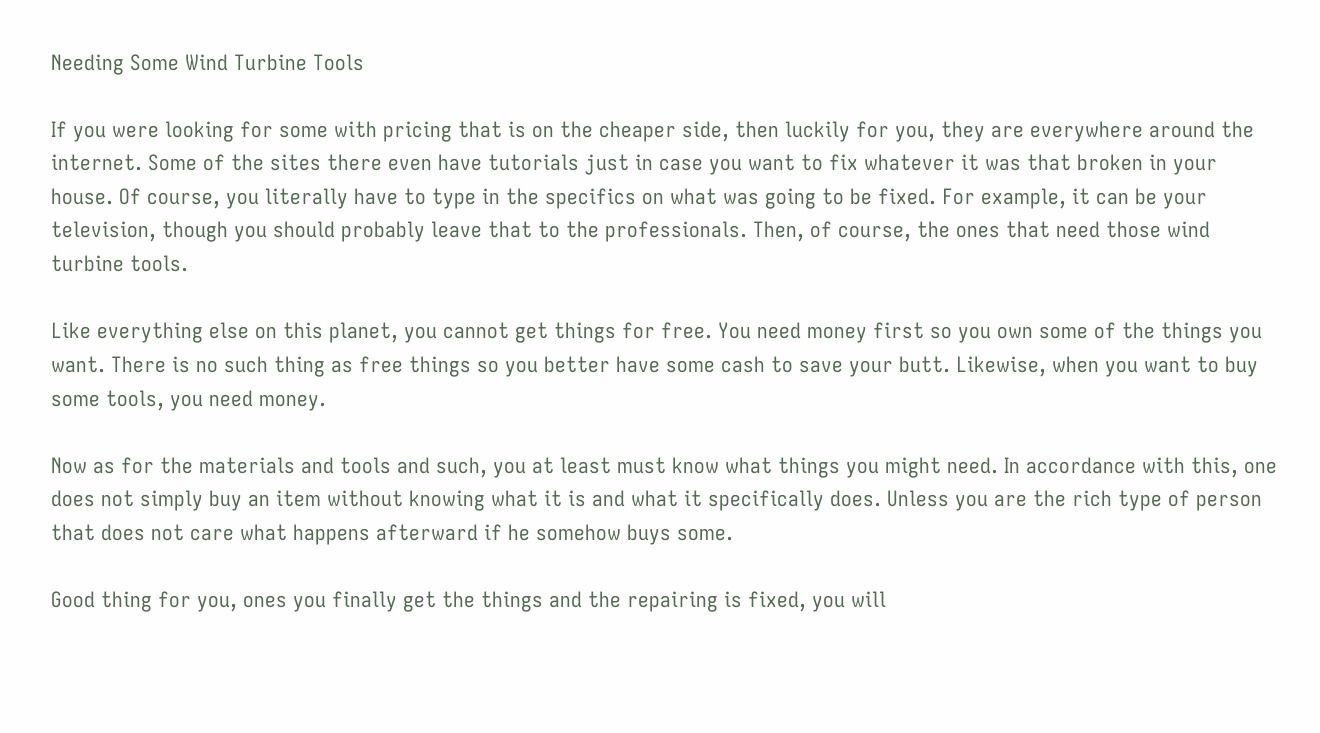Needing Some Wind Turbine Tools

If you were looking for some with pricing that is on the cheaper side, then luckily for you, they are everywhere around the internet. Some of the sites there even have tutorials just in case you want to fix whatever it was that broken in your house. Of course, you literally have to type in the specifics on what was going to be fixed. For example, it can be your television, though you should probably leave that to the professionals. Then, of course, the ones that need those wind turbine tools.

Like everything else on this planet, you cannot get things for free. You need money first so you own some of the things you want. There is no such thing as free things so you better have some cash to save your butt. Likewise, when you want to buy some tools, you need money.

Now as for the materials and tools and such, you at least must know what things you might need. In accordance with this, one does not simply buy an item without knowing what it is and what it specifically does. Unless you are the rich type of person that does not care what happens afterward if he somehow buys some.

Good thing for you, ones you finally get the things and the repairing is fixed, you will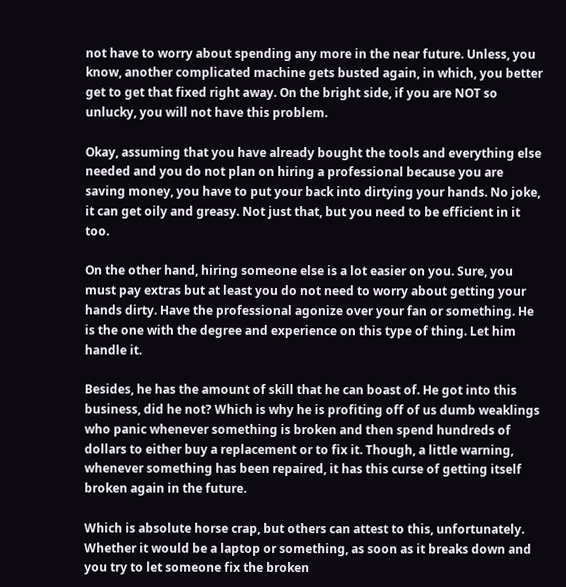not have to worry about spending any more in the near future. Unless, you know, another complicated machine gets busted again, in which, you better get to get that fixed right away. On the bright side, if you are NOT so unlucky, you will not have this problem.

Okay, assuming that you have already bought the tools and everything else needed and you do not plan on hiring a professional because you are saving money, you have to put your back into dirtying your hands. No joke, it can get oily and greasy. Not just that, but you need to be efficient in it too.

On the other hand, hiring someone else is a lot easier on you. Sure, you must pay extras but at least you do not need to worry about getting your hands dirty. Have the professional agonize over your fan or something. He is the one with the degree and experience on this type of thing. Let him handle it.

Besides, he has the amount of skill that he can boast of. He got into this business, did he not? Which is why he is profiting off of us dumb weaklings who panic whenever something is broken and then spend hundreds of dollars to either buy a replacement or to fix it. Though, a little warning, whenever something has been repaired, it has this curse of getting itself broken again in the future.

Which is absolute horse crap, but others can attest to this, unfortunately. Whether it would be a laptop or something, as soon as it breaks down and you try to let someone fix the broken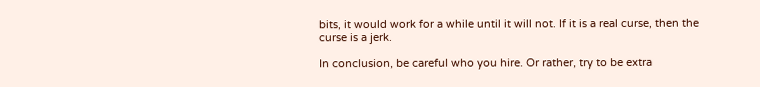bits, it would work for a while until it will not. If it is a real curse, then the curse is a jerk.

In conclusion, be careful who you hire. Or rather, try to be extra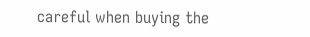careful when buying the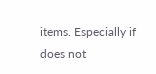items. Especially if does not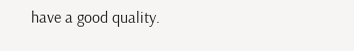have a good quality.